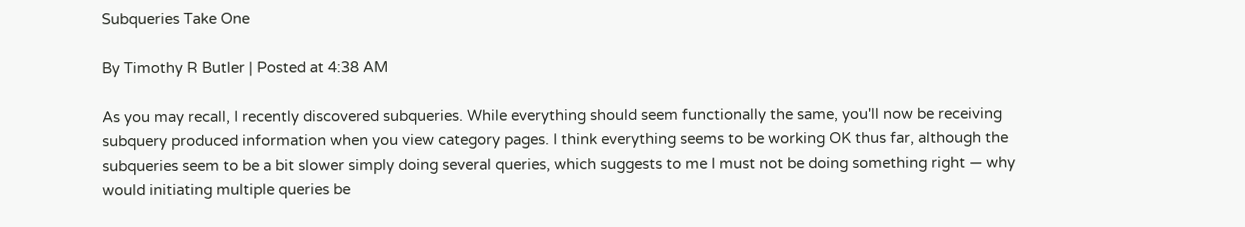Subqueries Take One

By Timothy R Butler | Posted at 4:38 AM

As you may recall, I recently discovered subqueries. While everything should seem functionally the same, you'll now be receiving subquery produced information when you view category pages. I think everything seems to be working OK thus far, although the subqueries seem to be a bit slower simply doing several queries, which suggests to me I must not be doing something right — why would initiating multiple queries be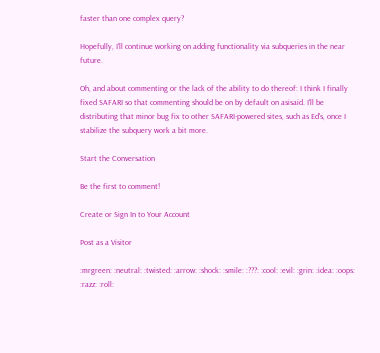faster than one complex query?

Hopefully, I'll continue working on adding functionality via subqueries in the near future.

Oh, and about commenting or the lack of the ability to do thereof: I think I finally fixed SAFARI so that commenting should be on by default on asisaid. I'll be distributing that minor bug fix to other SAFARI-powered sites, such as Ed's, once I stabilize the subquery work a bit more.

Start the Conversation

Be the first to comment!

Create or Sign In to Your Account

Post as a Visitor

:mrgreen: :neutral: :twisted: :arrow: :shock: :smile: :???: :cool: :evil: :grin: :idea: :oops: :razz: :roll: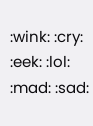:wink: :cry: :eek: :lol: :mad: :sad: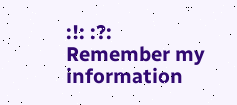:!: :?:
Remember my information